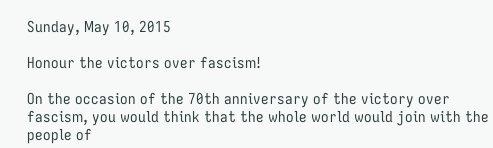Sunday, May 10, 2015

Honour the victors over fascism!

On the occasion of the 70th anniversary of the victory over fascism, you would think that the whole world would join with the people of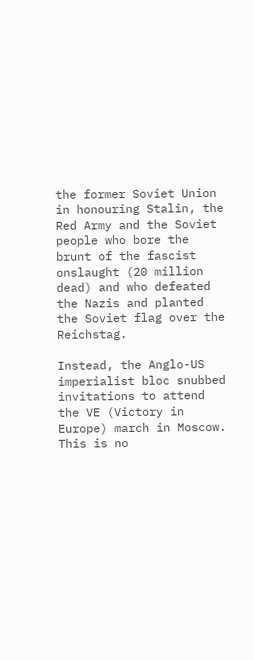the former Soviet Union in honouring Stalin, the Red Army and the Soviet people who bore the brunt of the fascist onslaught (20 million dead) and who defeated the Nazis and planted the Soviet flag over the Reichstag.

Instead, the Anglo-US imperialist bloc snubbed invitations to attend the VE (Victory in Europe) march in Moscow.  This is no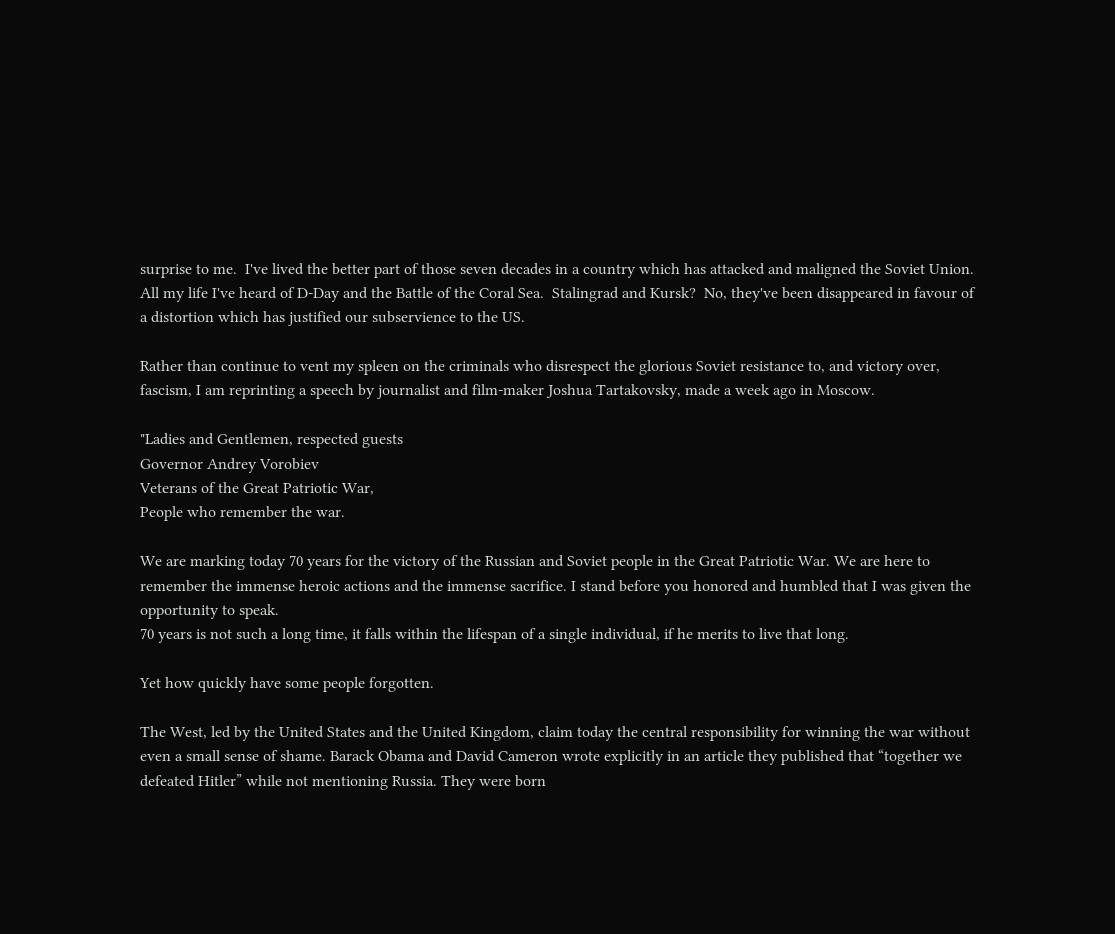surprise to me.  I've lived the better part of those seven decades in a country which has attacked and maligned the Soviet Union.  All my life I've heard of D-Day and the Battle of the Coral Sea.  Stalingrad and Kursk?  No, they've been disappeared in favour of a distortion which has justified our subservience to the US.

Rather than continue to vent my spleen on the criminals who disrespect the glorious Soviet resistance to, and victory over, fascism, I am reprinting a speech by journalist and film-maker Joshua Tartakovsky, made a week ago in Moscow.

"Ladies and Gentlemen, respected guests
Governor Andrey Vorobiev
Veterans of the Great Patriotic War,
People who remember the war.

We are marking today 70 years for the victory of the Russian and Soviet people in the Great Patriotic War. We are here to remember the immense heroic actions and the immense sacrifice. I stand before you honored and humbled that I was given the opportunity to speak.
70 years is not such a long time, it falls within the lifespan of a single individual, if he merits to live that long.

Yet how quickly have some people forgotten.

The West, led by the United States and the United Kingdom, claim today the central responsibility for winning the war without even a small sense of shame. Barack Obama and David Cameron wrote explicitly in an article they published that “together we defeated Hitler” while not mentioning Russia. They were born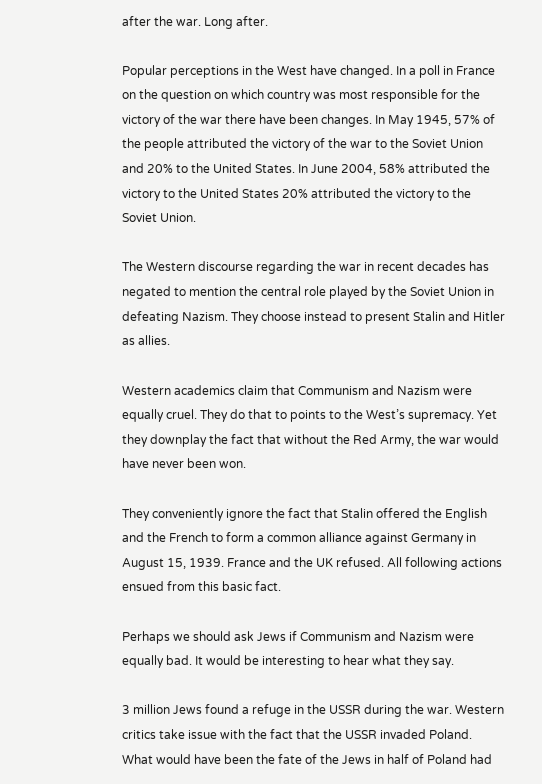after the war. Long after.

Popular perceptions in the West have changed. In a poll in France on the question on which country was most responsible for the victory of the war there have been changes. In May 1945, 57% of the people attributed the victory of the war to the Soviet Union and 20% to the United States. In June 2004, 58% attributed the victory to the United States 20% attributed the victory to the Soviet Union.

The Western discourse regarding the war in recent decades has negated to mention the central role played by the Soviet Union in defeating Nazism. They choose instead to present Stalin and Hitler as allies.

Western academics claim that Communism and Nazism were equally cruel. They do that to points to the West’s supremacy. Yet they downplay the fact that without the Red Army, the war would have never been won.

They conveniently ignore the fact that Stalin offered the English and the French to form a common alliance against Germany in August 15, 1939. France and the UK refused. All following actions ensued from this basic fact.

Perhaps we should ask Jews if Communism and Nazism were equally bad. It would be interesting to hear what they say.

3 million Jews found a refuge in the USSR during the war. Western critics take issue with the fact that the USSR invaded Poland. What would have been the fate of the Jews in half of Poland had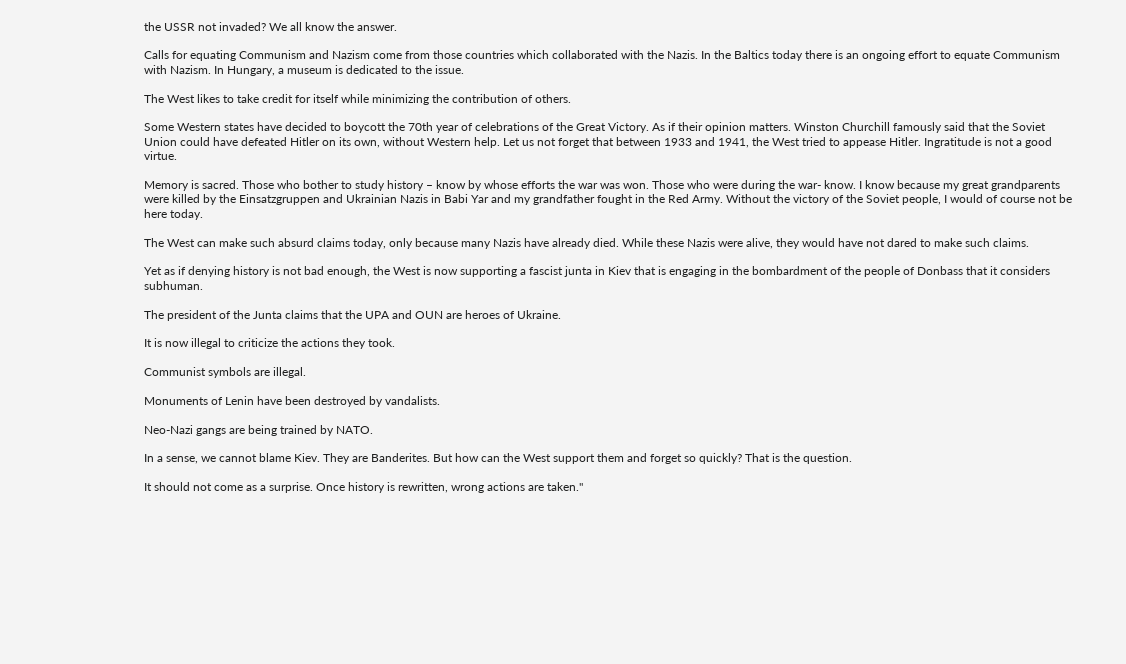the USSR not invaded? We all know the answer.

Calls for equating Communism and Nazism come from those countries which collaborated with the Nazis. In the Baltics today there is an ongoing effort to equate Communism with Nazism. In Hungary, a museum is dedicated to the issue.

The West likes to take credit for itself while minimizing the contribution of others.

Some Western states have decided to boycott the 70th year of celebrations of the Great Victory. As if their opinion matters. Winston Churchill famously said that the Soviet Union could have defeated Hitler on its own, without Western help. Let us not forget that between 1933 and 1941, the West tried to appease Hitler. Ingratitude is not a good virtue.

Memory is sacred. Those who bother to study history – know by whose efforts the war was won. Those who were during the war- know. I know because my great grandparents were killed by the Einsatzgruppen and Ukrainian Nazis in Babi Yar and my grandfather fought in the Red Army. Without the victory of the Soviet people, I would of course not be here today.

The West can make such absurd claims today, only because many Nazis have already died. While these Nazis were alive, they would have not dared to make such claims.

Yet as if denying history is not bad enough, the West is now supporting a fascist junta in Kiev that is engaging in the bombardment of the people of Donbass that it considers subhuman.

The president of the Junta claims that the UPA and OUN are heroes of Ukraine.

It is now illegal to criticize the actions they took.

Communist symbols are illegal.

Monuments of Lenin have been destroyed by vandalists.

Neo-Nazi gangs are being trained by NATO.

In a sense, we cannot blame Kiev. They are Banderites. But how can the West support them and forget so quickly? That is the question.

It should not come as a surprise. Once history is rewritten, wrong actions are taken."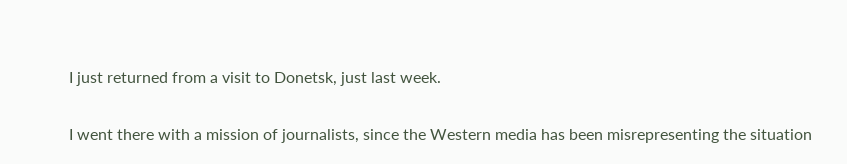I just returned from a visit to Donetsk, just last week.

I went there with a mission of journalists, since the Western media has been misrepresenting the situation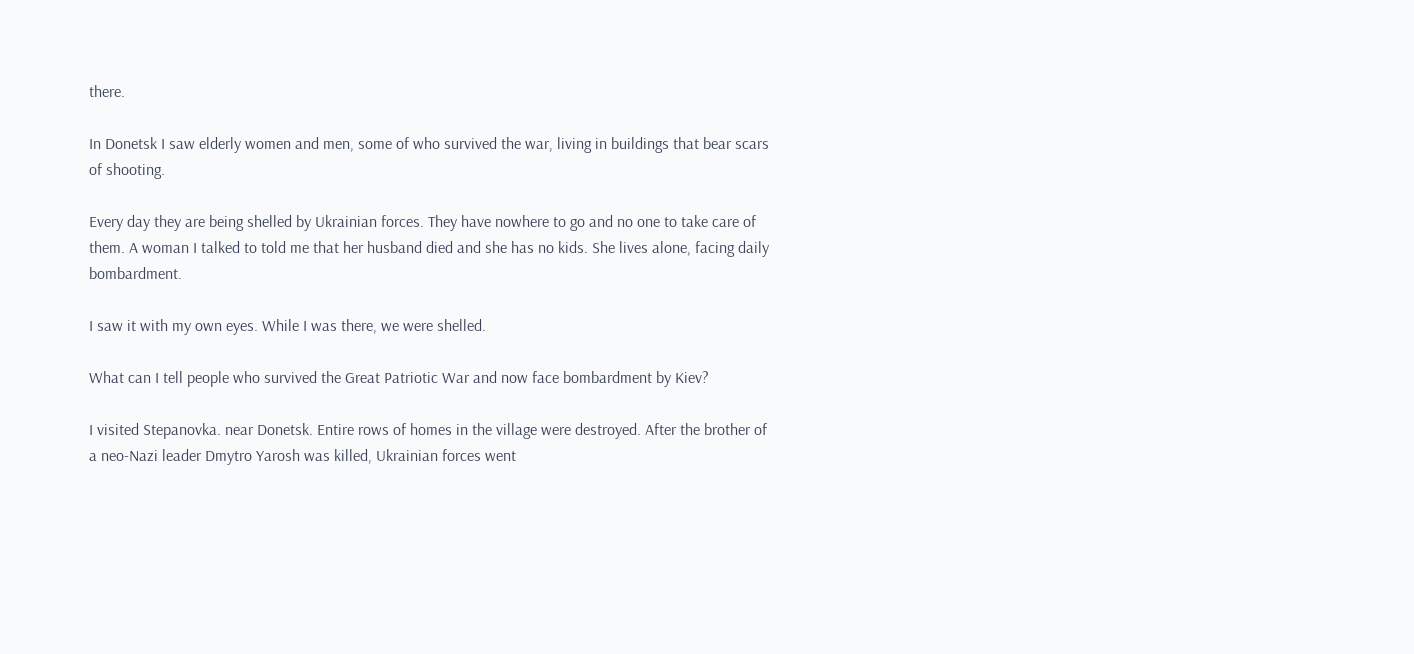there.

In Donetsk I saw elderly women and men, some of who survived the war, living in buildings that bear scars of shooting.

Every day they are being shelled by Ukrainian forces. They have nowhere to go and no one to take care of them. A woman I talked to told me that her husband died and she has no kids. She lives alone, facing daily bombardment.

I saw it with my own eyes. While I was there, we were shelled.

What can I tell people who survived the Great Patriotic War and now face bombardment by Kiev?

I visited Stepanovka. near Donetsk. Entire rows of homes in the village were destroyed. After the brother of a neo-Nazi leader Dmytro Yarosh was killed, Ukrainian forces went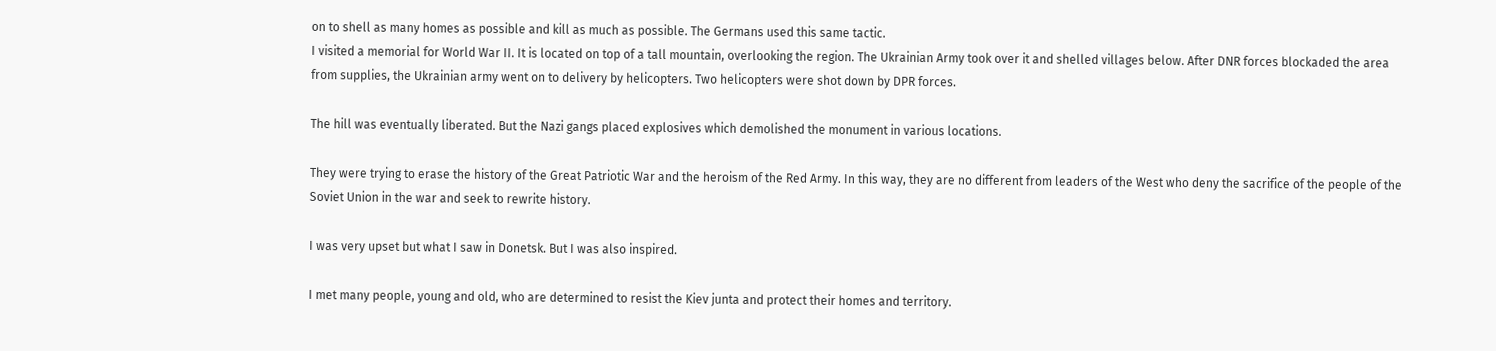on to shell as many homes as possible and kill as much as possible. The Germans used this same tactic.
I visited a memorial for World War II. It is located on top of a tall mountain, overlooking the region. The Ukrainian Army took over it and shelled villages below. After DNR forces blockaded the area from supplies, the Ukrainian army went on to delivery by helicopters. Two helicopters were shot down by DPR forces.

The hill was eventually liberated. But the Nazi gangs placed explosives which demolished the monument in various locations.

They were trying to erase the history of the Great Patriotic War and the heroism of the Red Army. In this way, they are no different from leaders of the West who deny the sacrifice of the people of the Soviet Union in the war and seek to rewrite history.

I was very upset but what I saw in Donetsk. But I was also inspired.

I met many people, young and old, who are determined to resist the Kiev junta and protect their homes and territory.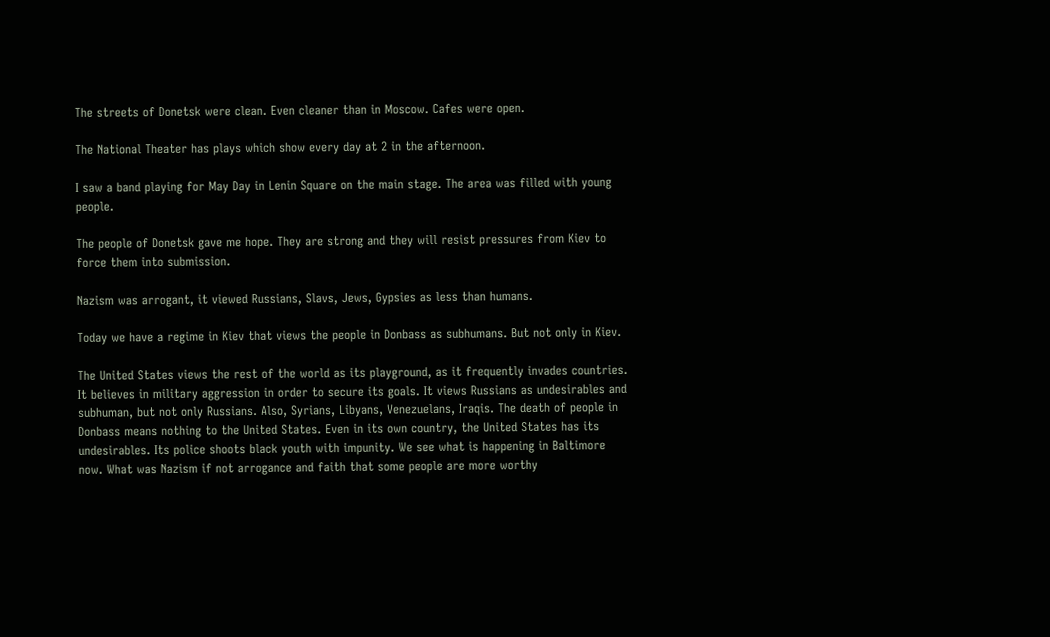The streets of Donetsk were clean. Even cleaner than in Moscow. Cafes were open.

The National Theater has plays which show every day at 2 in the afternoon.

I saw a band playing for May Day in Lenin Square on the main stage. The area was filled with young people.

The people of Donetsk gave me hope. They are strong and they will resist pressures from Kiev to force them into submission.

Nazism was arrogant, it viewed Russians, Slavs, Jews, Gypsies as less than humans.

Today we have a regime in Kiev that views the people in Donbass as subhumans. But not only in Kiev.

The United States views the rest of the world as its playground, as it frequently invades countries. It believes in military aggression in order to secure its goals. It views Russians as undesirables and subhuman, but not only Russians. Also, Syrians, Libyans, Venezuelans, Iraqis. The death of people in Donbass means nothing to the United States. Even in its own country, the United States has its undesirables. Its police shoots black youth with impunity. We see what is happening in Baltimore now. What was Nazism if not arrogance and faith that some people are more worthy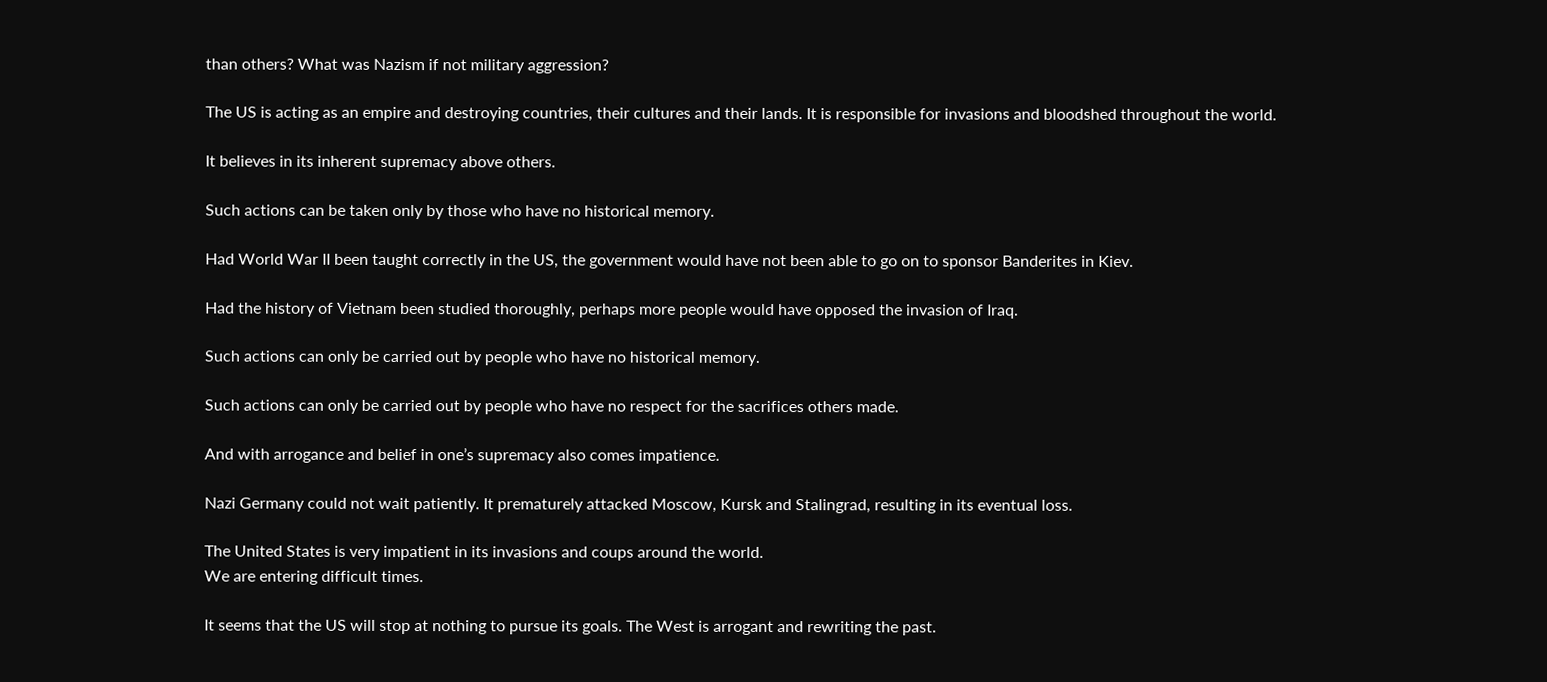than others? What was Nazism if not military aggression?

The US is acting as an empire and destroying countries, their cultures and their lands. It is responsible for invasions and bloodshed throughout the world.

It believes in its inherent supremacy above others.

Such actions can be taken only by those who have no historical memory.

Had World War II been taught correctly in the US, the government would have not been able to go on to sponsor Banderites in Kiev.

Had the history of Vietnam been studied thoroughly, perhaps more people would have opposed the invasion of Iraq.

Such actions can only be carried out by people who have no historical memory.

Such actions can only be carried out by people who have no respect for the sacrifices others made.

And with arrogance and belief in one’s supremacy also comes impatience.

Nazi Germany could not wait patiently. It prematurely attacked Moscow, Kursk and Stalingrad, resulting in its eventual loss.

The United States is very impatient in its invasions and coups around the world.
We are entering difficult times.

It seems that the US will stop at nothing to pursue its goals. The West is arrogant and rewriting the past.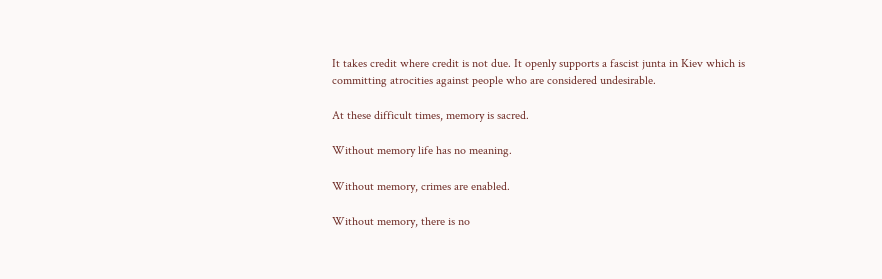It takes credit where credit is not due. It openly supports a fascist junta in Kiev which is committing atrocities against people who are considered undesirable.

At these difficult times, memory is sacred.

Without memory life has no meaning.

Without memory, crimes are enabled.

Without memory, there is no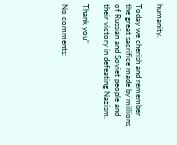humanity.

Today we cherish and remember the great sacrifice made by millions of Russian and Soviet people and their victory in defeating Nazism.

Thank you"

No comments: